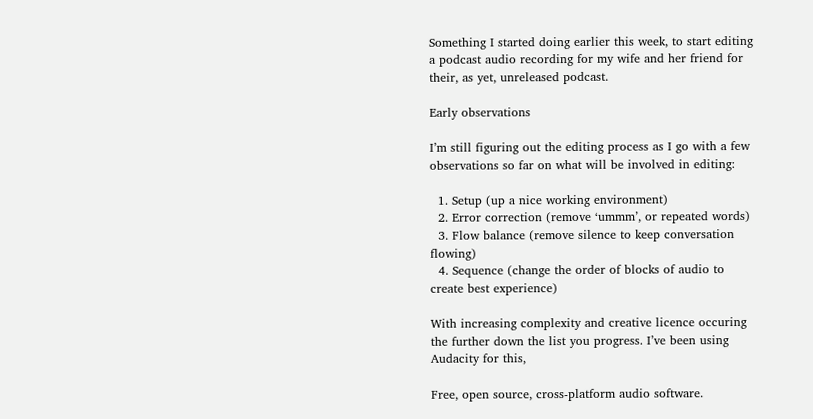Something I started doing earlier this week, to start editing a podcast audio recording for my wife and her friend for their, as yet, unreleased podcast.

Early observations

I’m still figuring out the editing process as I go with a few observations so far on what will be involved in editing:

  1. Setup (up a nice working environment)
  2. Error correction (remove ‘ummm’, or repeated words)
  3. Flow balance (remove silence to keep conversation flowing)
  4. Sequence (change the order of blocks of audio to create best experience)

With increasing complexity and creative licence occuring the further down the list you progress. I’ve been using Audacity for this,

Free, open source, cross-platform audio software.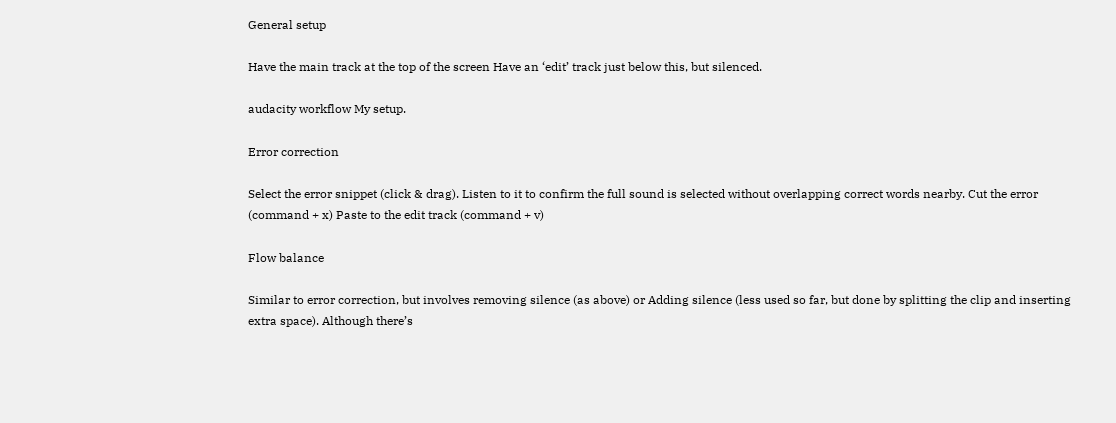General setup

Have the main track at the top of the screen Have an ‘edit’ track just below this, but silenced.

audacity workflow My setup.

Error correction

Select the error snippet (click & drag). Listen to it to confirm the full sound is selected without overlapping correct words nearby. Cut the error (command + x) Paste to the edit track (command + v)

Flow balance

Similar to error correction, but involves removing silence (as above) or Adding silence (less used so far, but done by splitting the clip and inserting extra space). Although there’s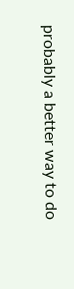probably a better way to do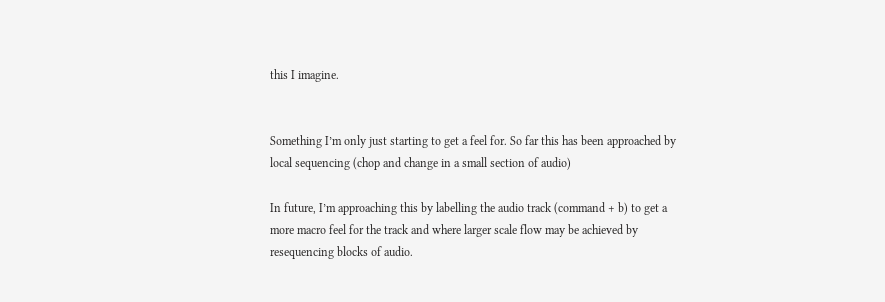this I imagine.


Something I’m only just starting to get a feel for. So far this has been approached by local sequencing (chop and change in a small section of audio)

In future, I’m approaching this by labelling the audio track (command + b) to get a more macro feel for the track and where larger scale flow may be achieved by resequencing blocks of audio.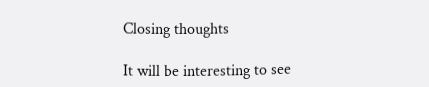Closing thoughts

It will be interesting to see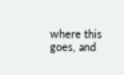where this goes, and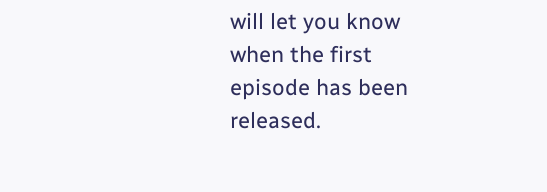will let you know when the first episode has been released.